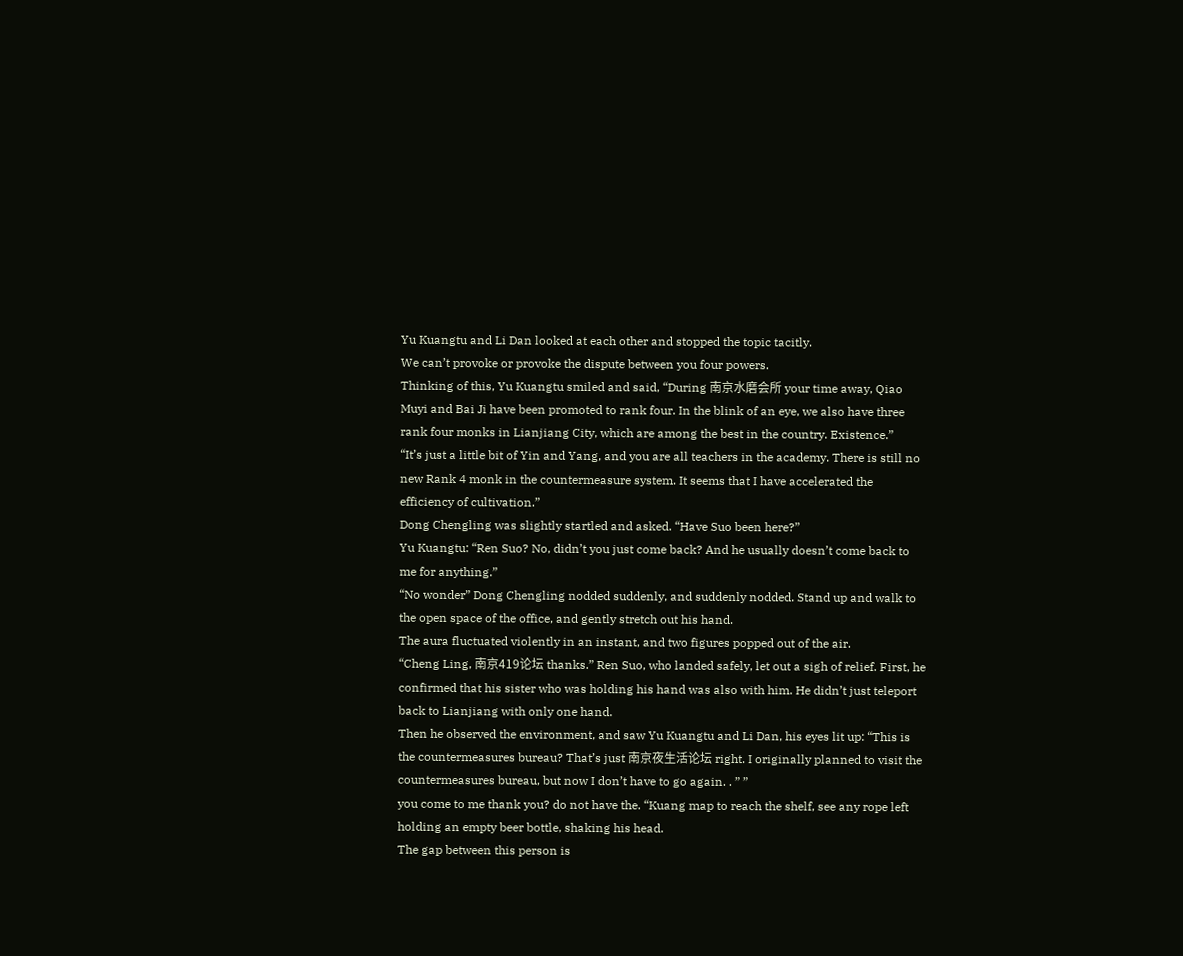Yu Kuangtu and Li Dan looked at each other and stopped the topic tacitly.
We can’t provoke or provoke the dispute between you four powers.
Thinking of this, Yu Kuangtu smiled and said, “During 南京水磨会所 your time away, Qiao Muyi and Bai Ji have been promoted to rank four. In the blink of an eye, we also have three rank four monks in Lianjiang City, which are among the best in the country. Existence.”
“It’s just a little bit of Yin and Yang, and you are all teachers in the academy. There is still no new Rank 4 monk in the countermeasure system. It seems that I have accelerated the efficiency of cultivation.”
Dong Chengling was slightly startled and asked. “Have Suo been here?”
Yu Kuangtu: “Ren Suo? No, didn’t you just come back? And he usually doesn’t come back to me for anything.”
“No wonder” Dong Chengling nodded suddenly, and suddenly nodded. Stand up and walk to the open space of the office, and gently stretch out his hand.
The aura fluctuated violently in an instant, and two figures popped out of the air.
“Cheng Ling, 南京419论坛 thanks.” Ren Suo, who landed safely, let out a sigh of relief. First, he confirmed that his sister who was holding his hand was also with him. He didn’t just teleport back to Lianjiang with only one hand.
Then he observed the environment, and saw Yu Kuangtu and Li Dan, his eyes lit up: “This is the countermeasures bureau? That’s just 南京夜生活论坛 right. I originally planned to visit the countermeasures bureau, but now I don’t have to go again. . ” ”
you come to me thank you? do not have the. “Kuang map to reach the shelf, see any rope left holding an empty beer bottle, shaking his head.
The gap between this person is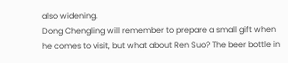also widening.
Dong Chengling will remember to prepare a small gift when he comes to visit, but what about Ren Suo? The beer bottle in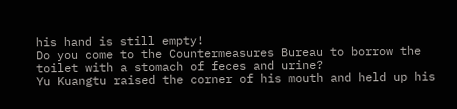his hand is still empty!
Do you come to the Countermeasures Bureau to borrow the toilet with a stomach of feces and urine?
Yu Kuangtu raised the corner of his mouth and held up his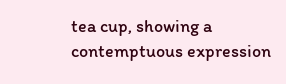tea cup, showing a contemptuous expression